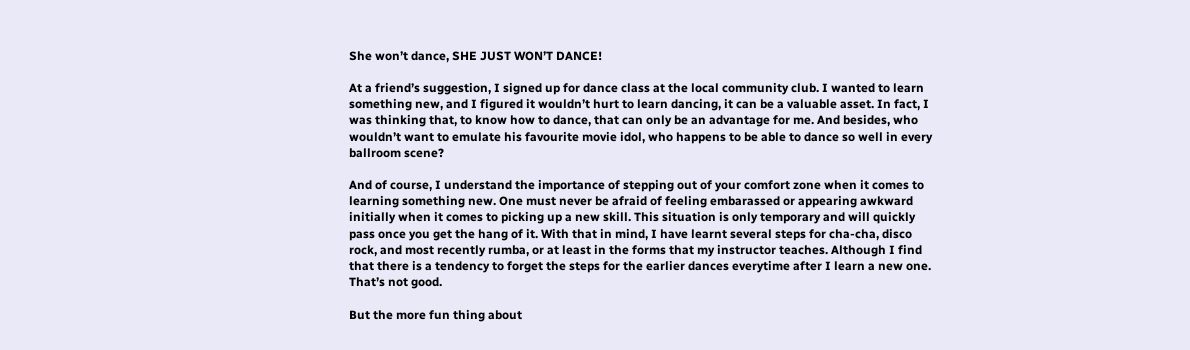She won’t dance, SHE JUST WON’T DANCE!

At a friend’s suggestion, I signed up for dance class at the local community club. I wanted to learn something new, and I figured it wouldn’t hurt to learn dancing, it can be a valuable asset. In fact, I was thinking that, to know how to dance, that can only be an advantage for me. And besides, who wouldn’t want to emulate his favourite movie idol, who happens to be able to dance so well in every ballroom scene?

And of course, I understand the importance of stepping out of your comfort zone when it comes to learning something new. One must never be afraid of feeling embarassed or appearing awkward initially when it comes to picking up a new skill. This situation is only temporary and will quickly pass once you get the hang of it. With that in mind, I have learnt several steps for cha-cha, disco rock, and most recently rumba, or at least in the forms that my instructor teaches. Although I find that there is a tendency to forget the steps for the earlier dances everytime after I learn a new one. That’s not good.

But the more fun thing about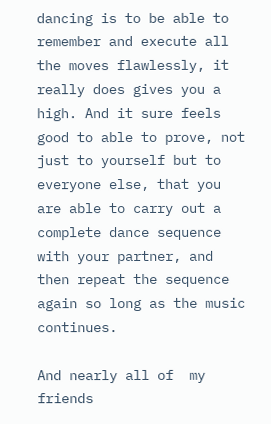dancing is to be able to remember and execute all the moves flawlessly, it really does gives you a high. And it sure feels good to able to prove, not just to yourself but to everyone else, that you are able to carry out a complete dance sequence with your partner, and then repeat the sequence again so long as the music continues.

And nearly all of  my friends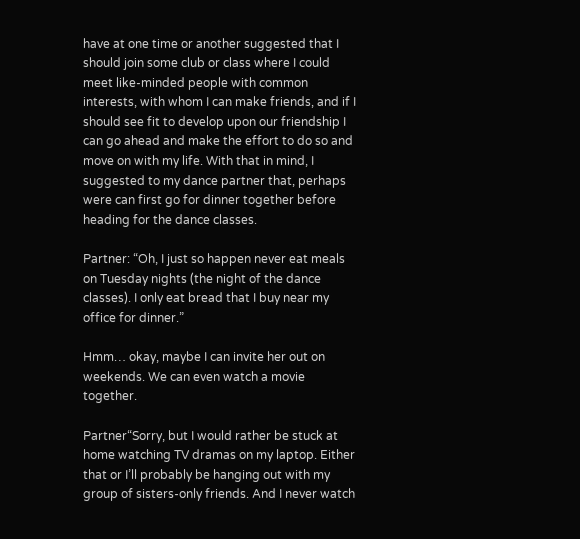have at one time or another suggested that I should join some club or class where I could meet like-minded people with common interests, with whom I can make friends, and if I should see fit to develop upon our friendship I can go ahead and make the effort to do so and move on with my life. With that in mind, I suggested to my dance partner that, perhaps were can first go for dinner together before heading for the dance classes.

Partner: “Oh, I just so happen never eat meals on Tuesday nights (the night of the dance classes). I only eat bread that I buy near my office for dinner.”

Hmm… okay, maybe I can invite her out on weekends. We can even watch a movie together.

Partner“Sorry, but I would rather be stuck at home watching TV dramas on my laptop. Either that or I’ll probably be hanging out with my group of sisters-only friends. And I never watch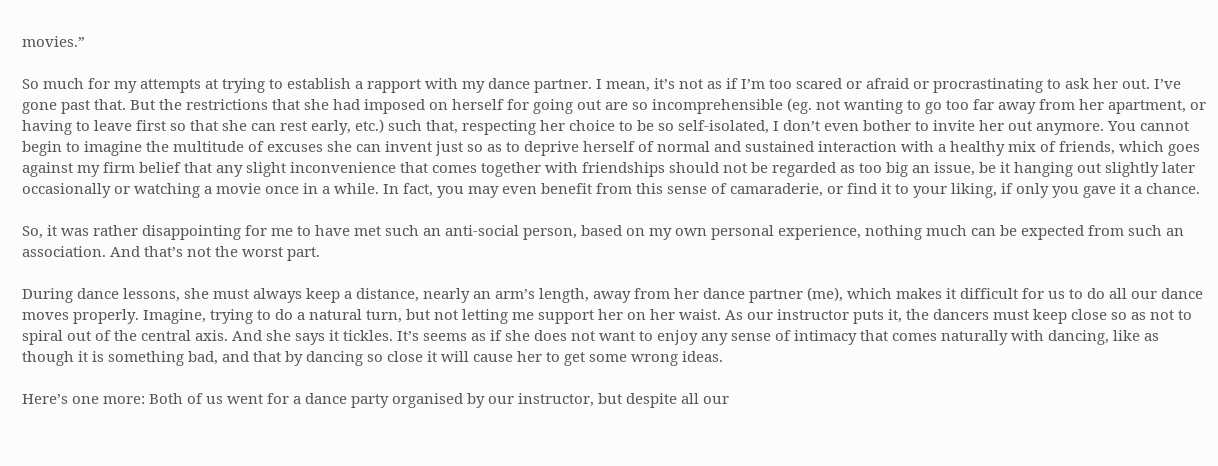movies.”

So much for my attempts at trying to establish a rapport with my dance partner. I mean, it’s not as if I’m too scared or afraid or procrastinating to ask her out. I’ve gone past that. But the restrictions that she had imposed on herself for going out are so incomprehensible (eg. not wanting to go too far away from her apartment, or having to leave first so that she can rest early, etc.) such that, respecting her choice to be so self-isolated, I don’t even bother to invite her out anymore. You cannot begin to imagine the multitude of excuses she can invent just so as to deprive herself of normal and sustained interaction with a healthy mix of friends, which goes against my firm belief that any slight inconvenience that comes together with friendships should not be regarded as too big an issue, be it hanging out slightly later occasionally or watching a movie once in a while. In fact, you may even benefit from this sense of camaraderie, or find it to your liking, if only you gave it a chance.

So, it was rather disappointing for me to have met such an anti-social person, based on my own personal experience, nothing much can be expected from such an association. And that’s not the worst part.

During dance lessons, she must always keep a distance, nearly an arm’s length, away from her dance partner (me), which makes it difficult for us to do all our dance moves properly. Imagine, trying to do a natural turn, but not letting me support her on her waist. As our instructor puts it, the dancers must keep close so as not to spiral out of the central axis. And she says it tickles. It’s seems as if she does not want to enjoy any sense of intimacy that comes naturally with dancing, like as though it is something bad, and that by dancing so close it will cause her to get some wrong ideas.

Here’s one more: Both of us went for a dance party organised by our instructor, but despite all our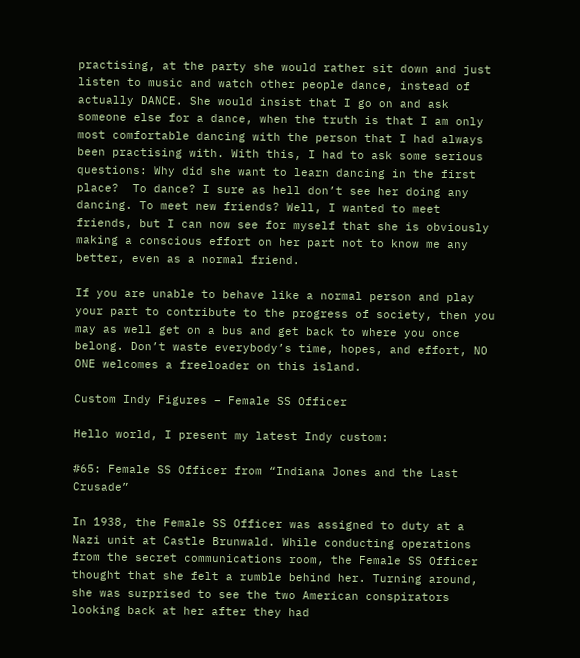practising, at the party she would rather sit down and just listen to music and watch other people dance, instead of actually DANCE. She would insist that I go on and ask someone else for a dance, when the truth is that I am only most comfortable dancing with the person that I had always been practising with. With this, I had to ask some serious questions: Why did she want to learn dancing in the first place?  To dance? I sure as hell don’t see her doing any dancing. To meet new friends? Well, I wanted to meet friends, but I can now see for myself that she is obviously making a conscious effort on her part not to know me any better, even as a normal friend.

If you are unable to behave like a normal person and play your part to contribute to the progress of society, then you may as well get on a bus and get back to where you once belong. Don’t waste everybody’s time, hopes, and effort, NO ONE welcomes a freeloader on this island.

Custom Indy Figures – Female SS Officer

Hello world, I present my latest Indy custom:

#65: Female SS Officer from “Indiana Jones and the Last Crusade”

In 1938, the Female SS Officer was assigned to duty at a Nazi unit at Castle Brunwald. While conducting operations from the secret communications room, the Female SS Officer thought that she felt a rumble behind her. Turning around, she was surprised to see the two American conspirators looking back at her after they had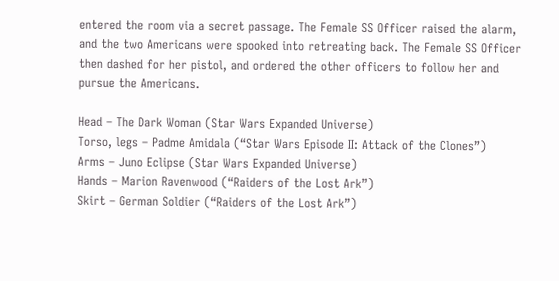entered the room via a secret passage. The Female SS Officer raised the alarm, and the two Americans were spooked into retreating back. The Female SS Officer then dashed for her pistol, and ordered the other officers to follow her and pursue the Americans.

Head – The Dark Woman (Star Wars Expanded Universe)
Torso, legs – Padme Amidala (“Star Wars Episode II: Attack of the Clones”)
Arms – Juno Eclipse (Star Wars Expanded Universe)
Hands – Marion Ravenwood (“Raiders of the Lost Ark”)
Skirt – German Soldier (“Raiders of the Lost Ark”)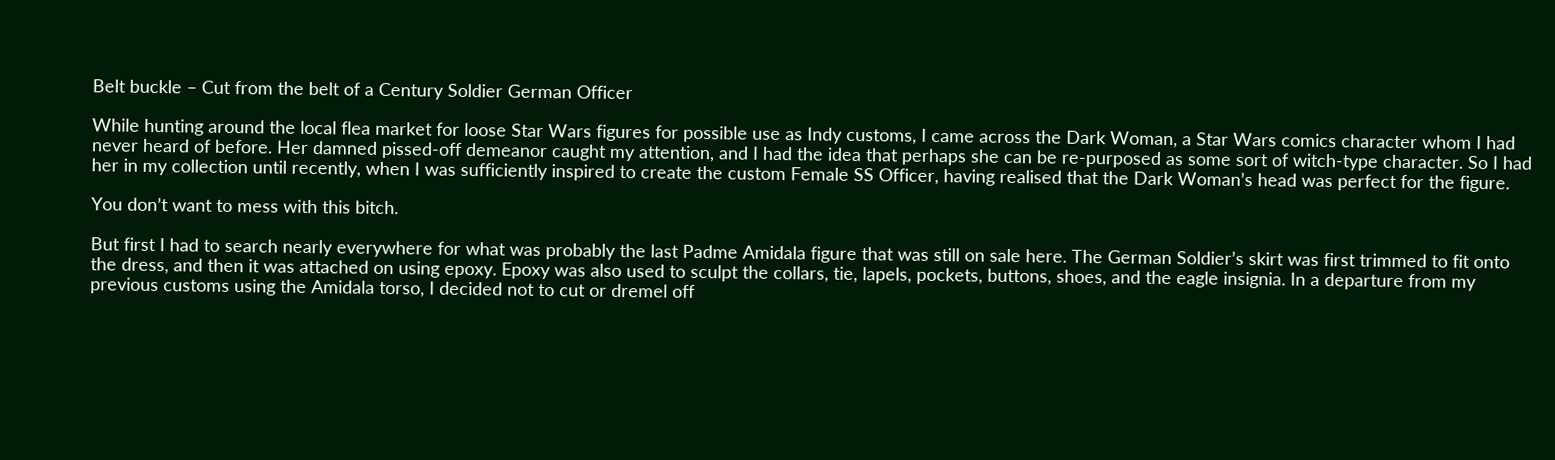Belt buckle – Cut from the belt of a Century Soldier German Officer

While hunting around the local flea market for loose Star Wars figures for possible use as Indy customs, I came across the Dark Woman, a Star Wars comics character whom I had never heard of before. Her damned pissed-off demeanor caught my attention, and I had the idea that perhaps she can be re-purposed as some sort of witch-type character. So I had her in my collection until recently, when I was sufficiently inspired to create the custom Female SS Officer, having realised that the Dark Woman’s head was perfect for the figure.

You don’t want to mess with this bitch.

But first I had to search nearly everywhere for what was probably the last Padme Amidala figure that was still on sale here. The German Soldier’s skirt was first trimmed to fit onto the dress, and then it was attached on using epoxy. Epoxy was also used to sculpt the collars, tie, lapels, pockets, buttons, shoes, and the eagle insignia. In a departure from my previous customs using the Amidala torso, I decided not to cut or dremel off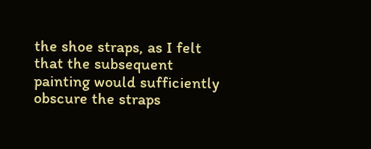the shoe straps, as I felt that the subsequent painting would sufficiently obscure the straps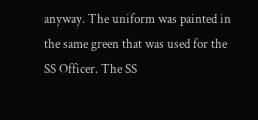anyway. The uniform was painted in the same green that was used for the SS Officer. The SS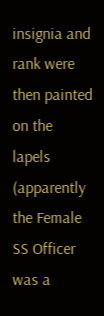insignia and rank were then painted on the lapels (apparently the Female SS Officer was a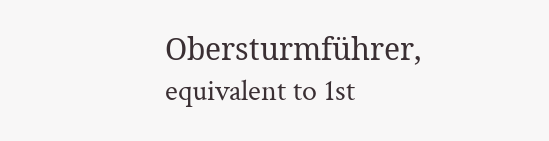Obersturmführer, equivalent to 1st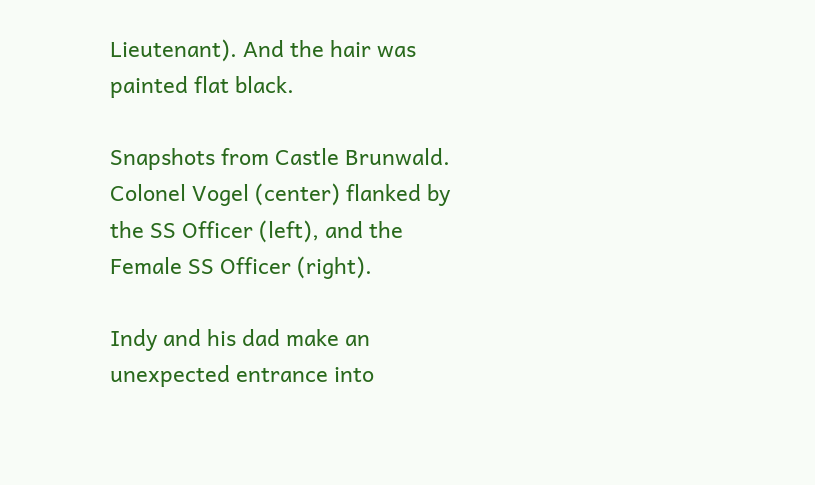Lieutenant). And the hair was painted flat black.

Snapshots from Castle Brunwald.
Colonel Vogel (center) flanked by the SS Officer (left), and the Female SS Officer (right).

Indy and his dad make an unexpected entrance into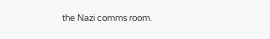the Nazi comms room.